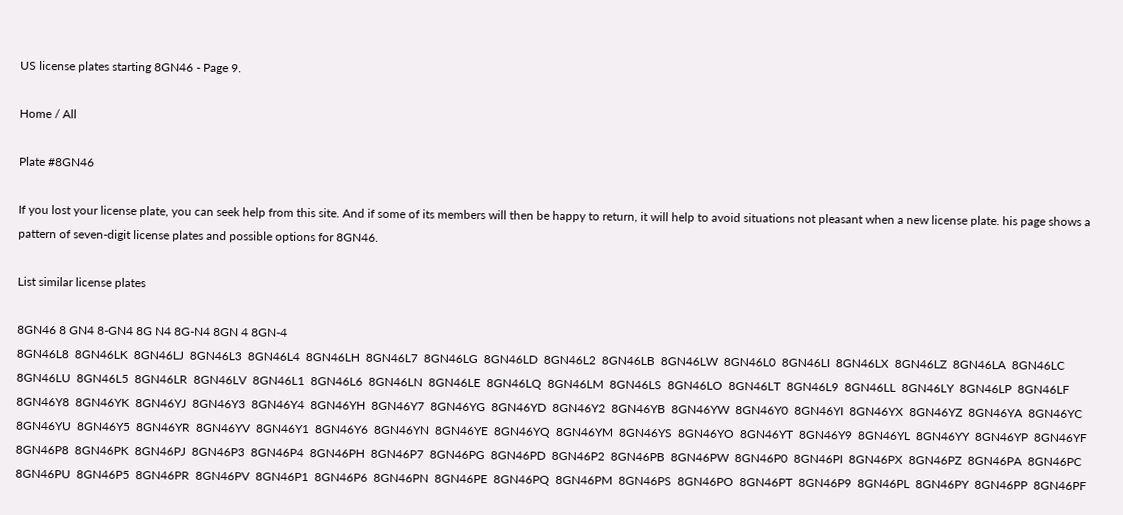US license plates starting 8GN46 - Page 9.

Home / All

Plate #8GN46

If you lost your license plate, you can seek help from this site. And if some of its members will then be happy to return, it will help to avoid situations not pleasant when a new license plate. his page shows a pattern of seven-digit license plates and possible options for 8GN46.

List similar license plates

8GN46 8 GN4 8-GN4 8G N4 8G-N4 8GN 4 8GN-4
8GN46L8  8GN46LK  8GN46LJ  8GN46L3  8GN46L4  8GN46LH  8GN46L7  8GN46LG  8GN46LD  8GN46L2  8GN46LB  8GN46LW  8GN46L0  8GN46LI  8GN46LX  8GN46LZ  8GN46LA  8GN46LC  8GN46LU  8GN46L5  8GN46LR  8GN46LV  8GN46L1  8GN46L6  8GN46LN  8GN46LE  8GN46LQ  8GN46LM  8GN46LS  8GN46LO  8GN46LT  8GN46L9  8GN46LL  8GN46LY  8GN46LP  8GN46LF
8GN46Y8  8GN46YK  8GN46YJ  8GN46Y3  8GN46Y4  8GN46YH  8GN46Y7  8GN46YG  8GN46YD  8GN46Y2  8GN46YB  8GN46YW  8GN46Y0  8GN46YI  8GN46YX  8GN46YZ  8GN46YA  8GN46YC  8GN46YU  8GN46Y5  8GN46YR  8GN46YV  8GN46Y1  8GN46Y6  8GN46YN  8GN46YE  8GN46YQ  8GN46YM  8GN46YS  8GN46YO  8GN46YT  8GN46Y9  8GN46YL  8GN46YY  8GN46YP  8GN46YF
8GN46P8  8GN46PK  8GN46PJ  8GN46P3  8GN46P4  8GN46PH  8GN46P7  8GN46PG  8GN46PD  8GN46P2  8GN46PB  8GN46PW  8GN46P0  8GN46PI  8GN46PX  8GN46PZ  8GN46PA  8GN46PC  8GN46PU  8GN46P5  8GN46PR  8GN46PV  8GN46P1  8GN46P6  8GN46PN  8GN46PE  8GN46PQ  8GN46PM  8GN46PS  8GN46PO  8GN46PT  8GN46P9  8GN46PL  8GN46PY  8GN46PP  8GN46PF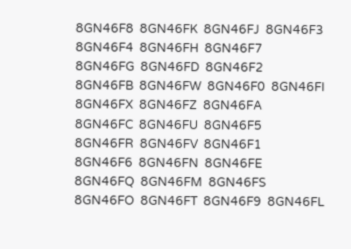8GN46F8  8GN46FK  8GN46FJ  8GN46F3  8GN46F4  8GN46FH  8GN46F7  8GN46FG  8GN46FD  8GN46F2  8GN46FB  8GN46FW  8GN46F0  8GN46FI  8GN46FX  8GN46FZ  8GN46FA  8GN46FC  8GN46FU  8GN46F5  8GN46FR  8GN46FV  8GN46F1  8GN46F6  8GN46FN  8GN46FE  8GN46FQ  8GN46FM  8GN46FS  8GN46FO  8GN46FT  8GN46F9  8GN46FL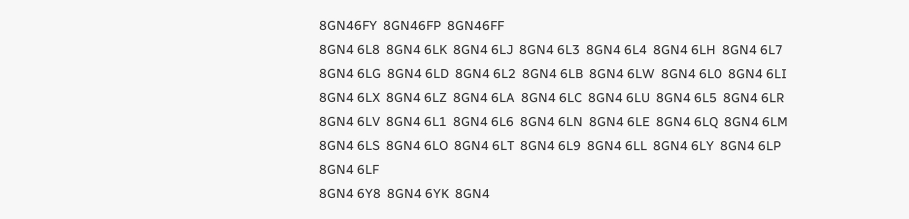8GN46FY  8GN46FP  8GN46FF
8GN4 6L8  8GN4 6LK  8GN4 6LJ  8GN4 6L3  8GN4 6L4  8GN4 6LH  8GN4 6L7  8GN4 6LG  8GN4 6LD  8GN4 6L2  8GN4 6LB  8GN4 6LW  8GN4 6L0  8GN4 6LI  8GN4 6LX  8GN4 6LZ  8GN4 6LA  8GN4 6LC  8GN4 6LU  8GN4 6L5  8GN4 6LR  8GN4 6LV  8GN4 6L1  8GN4 6L6  8GN4 6LN  8GN4 6LE  8GN4 6LQ  8GN4 6LM  8GN4 6LS  8GN4 6LO  8GN4 6LT  8GN4 6L9  8GN4 6LL  8GN4 6LY  8GN4 6LP  8GN4 6LF
8GN4 6Y8  8GN4 6YK  8GN4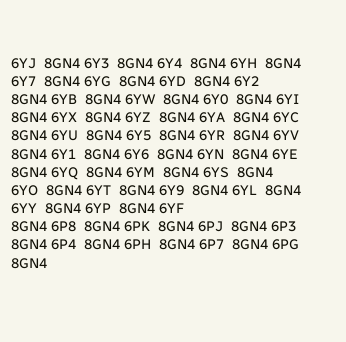6YJ  8GN4 6Y3  8GN4 6Y4  8GN4 6YH  8GN4 6Y7  8GN4 6YG  8GN4 6YD  8GN4 6Y2  8GN4 6YB  8GN4 6YW  8GN4 6Y0  8GN4 6YI  8GN4 6YX  8GN4 6YZ  8GN4 6YA  8GN4 6YC  8GN4 6YU  8GN4 6Y5  8GN4 6YR  8GN4 6YV  8GN4 6Y1  8GN4 6Y6  8GN4 6YN  8GN4 6YE  8GN4 6YQ  8GN4 6YM  8GN4 6YS  8GN4 6YO  8GN4 6YT  8GN4 6Y9  8GN4 6YL  8GN4 6YY  8GN4 6YP  8GN4 6YF
8GN4 6P8  8GN4 6PK  8GN4 6PJ  8GN4 6P3  8GN4 6P4  8GN4 6PH  8GN4 6P7  8GN4 6PG  8GN4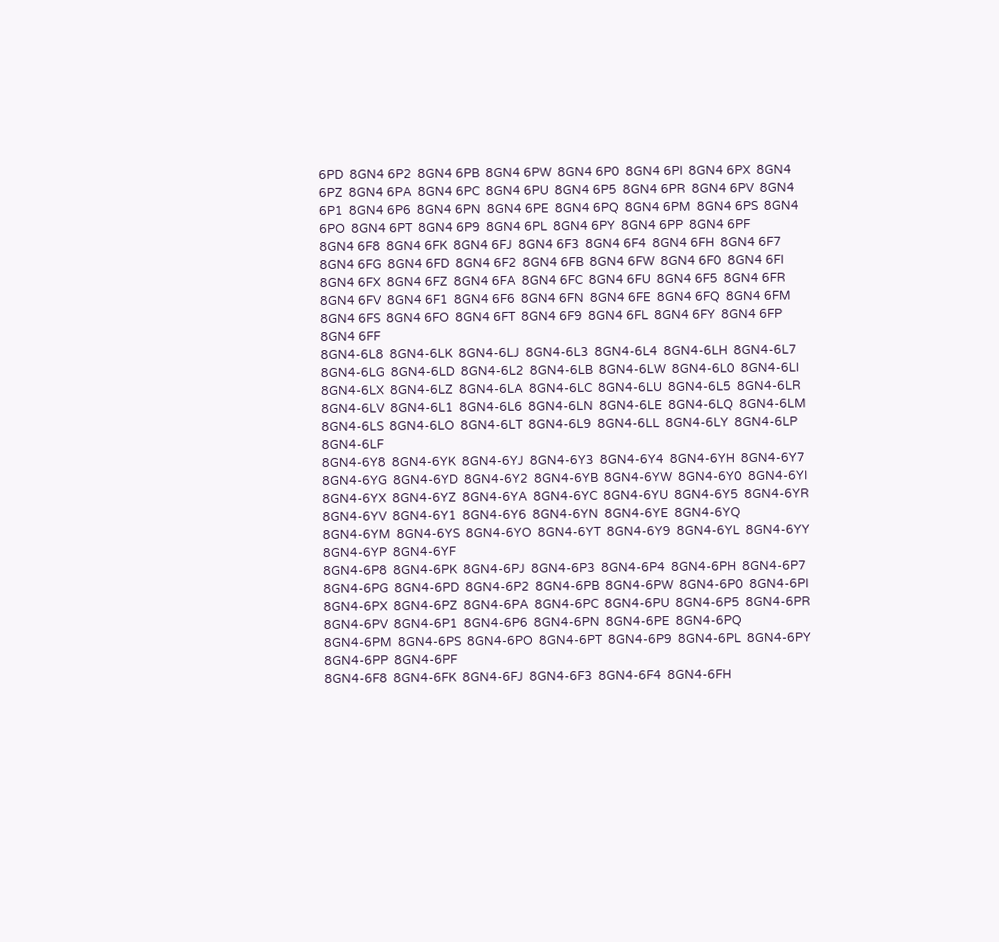6PD  8GN4 6P2  8GN4 6PB  8GN4 6PW  8GN4 6P0  8GN4 6PI  8GN4 6PX  8GN4 6PZ  8GN4 6PA  8GN4 6PC  8GN4 6PU  8GN4 6P5  8GN4 6PR  8GN4 6PV  8GN4 6P1  8GN4 6P6  8GN4 6PN  8GN4 6PE  8GN4 6PQ  8GN4 6PM  8GN4 6PS  8GN4 6PO  8GN4 6PT  8GN4 6P9  8GN4 6PL  8GN4 6PY  8GN4 6PP  8GN4 6PF
8GN4 6F8  8GN4 6FK  8GN4 6FJ  8GN4 6F3  8GN4 6F4  8GN4 6FH  8GN4 6F7  8GN4 6FG  8GN4 6FD  8GN4 6F2  8GN4 6FB  8GN4 6FW  8GN4 6F0  8GN4 6FI  8GN4 6FX  8GN4 6FZ  8GN4 6FA  8GN4 6FC  8GN4 6FU  8GN4 6F5  8GN4 6FR  8GN4 6FV  8GN4 6F1  8GN4 6F6  8GN4 6FN  8GN4 6FE  8GN4 6FQ  8GN4 6FM  8GN4 6FS  8GN4 6FO  8GN4 6FT  8GN4 6F9  8GN4 6FL  8GN4 6FY  8GN4 6FP  8GN4 6FF
8GN4-6L8  8GN4-6LK  8GN4-6LJ  8GN4-6L3  8GN4-6L4  8GN4-6LH  8GN4-6L7  8GN4-6LG  8GN4-6LD  8GN4-6L2  8GN4-6LB  8GN4-6LW  8GN4-6L0  8GN4-6LI  8GN4-6LX  8GN4-6LZ  8GN4-6LA  8GN4-6LC  8GN4-6LU  8GN4-6L5  8GN4-6LR  8GN4-6LV  8GN4-6L1  8GN4-6L6  8GN4-6LN  8GN4-6LE  8GN4-6LQ  8GN4-6LM  8GN4-6LS  8GN4-6LO  8GN4-6LT  8GN4-6L9  8GN4-6LL  8GN4-6LY  8GN4-6LP  8GN4-6LF
8GN4-6Y8  8GN4-6YK  8GN4-6YJ  8GN4-6Y3  8GN4-6Y4  8GN4-6YH  8GN4-6Y7  8GN4-6YG  8GN4-6YD  8GN4-6Y2  8GN4-6YB  8GN4-6YW  8GN4-6Y0  8GN4-6YI  8GN4-6YX  8GN4-6YZ  8GN4-6YA  8GN4-6YC  8GN4-6YU  8GN4-6Y5  8GN4-6YR  8GN4-6YV  8GN4-6Y1  8GN4-6Y6  8GN4-6YN  8GN4-6YE  8GN4-6YQ  8GN4-6YM  8GN4-6YS  8GN4-6YO  8GN4-6YT  8GN4-6Y9  8GN4-6YL  8GN4-6YY  8GN4-6YP  8GN4-6YF
8GN4-6P8  8GN4-6PK  8GN4-6PJ  8GN4-6P3  8GN4-6P4  8GN4-6PH  8GN4-6P7  8GN4-6PG  8GN4-6PD  8GN4-6P2  8GN4-6PB  8GN4-6PW  8GN4-6P0  8GN4-6PI  8GN4-6PX  8GN4-6PZ  8GN4-6PA  8GN4-6PC  8GN4-6PU  8GN4-6P5  8GN4-6PR  8GN4-6PV  8GN4-6P1  8GN4-6P6  8GN4-6PN  8GN4-6PE  8GN4-6PQ  8GN4-6PM  8GN4-6PS  8GN4-6PO  8GN4-6PT  8GN4-6P9  8GN4-6PL  8GN4-6PY  8GN4-6PP  8GN4-6PF
8GN4-6F8  8GN4-6FK  8GN4-6FJ  8GN4-6F3  8GN4-6F4  8GN4-6FH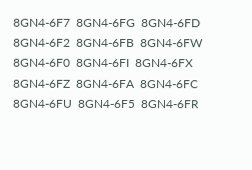8GN4-6F7  8GN4-6FG  8GN4-6FD  8GN4-6F2  8GN4-6FB  8GN4-6FW  8GN4-6F0  8GN4-6FI  8GN4-6FX  8GN4-6FZ  8GN4-6FA  8GN4-6FC  8GN4-6FU  8GN4-6F5  8GN4-6FR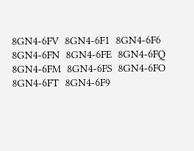8GN4-6FV  8GN4-6F1  8GN4-6F6  8GN4-6FN  8GN4-6FE  8GN4-6FQ  8GN4-6FM  8GN4-6FS  8GN4-6FO  8GN4-6FT  8GN4-6F9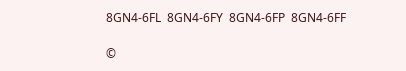8GN4-6FL  8GN4-6FY  8GN4-6FP  8GN4-6FF

©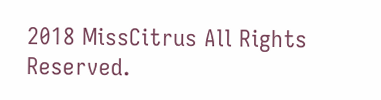2018 MissCitrus All Rights Reserved.